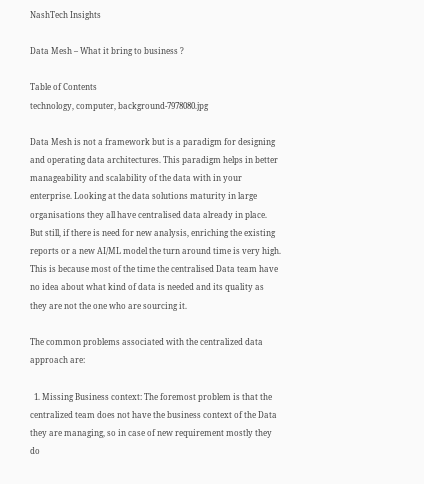NashTech Insights

Data Mesh – What it bring to business ?

Table of Contents
technology, computer, background-7978080.jpg

Data Mesh is not a framework but is a paradigm for designing and operating data architectures. This paradigm helps in better manageability and scalability of the data with in your enterprise. Looking at the data solutions maturity in large organisations they all have centralised data already in place. But still, if there is need for new analysis, enriching the existing reports or a new AI/ML model the turn around time is very high. This is because most of the time the centralised Data team have no idea about what kind of data is needed and its quality as they are not the one who are sourcing it.

The common problems associated with the centralized data approach are:

  1. Missing Business context: The foremost problem is that the centralized team does not have the business context of the Data they are managing, so in case of new requirement mostly they do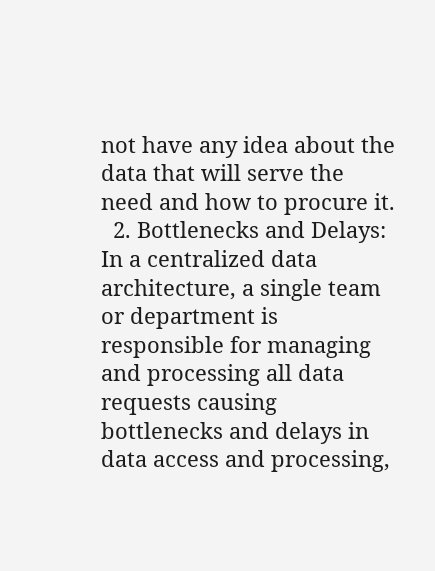not have any idea about the data that will serve the need and how to procure it.
  2. Bottlenecks and Delays: In a centralized data architecture, a single team or department is responsible for managing and processing all data requests causing bottlenecks and delays in data access and processing,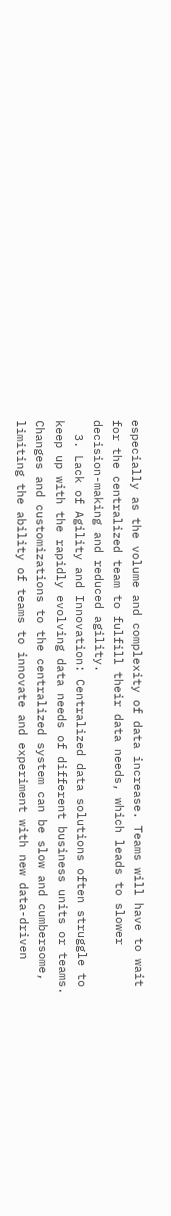especially as the volume and complexity of data increase. Teams will have to wait for the centralized team to fulfill their data needs, which leads to slower decision-making and reduced agility.
  3. Lack of Agility and Innovation: Centralized data solutions often struggle to keep up with the rapidly evolving data needs of different business units or teams. Changes and customizations to the centralized system can be slow and cumbersome, limiting the ability of teams to innovate and experiment with new data-driven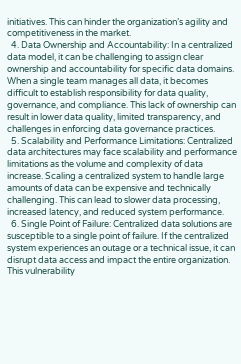initiatives. This can hinder the organization’s agility and competitiveness in the market.
  4. Data Ownership and Accountability: In a centralized data model, it can be challenging to assign clear ownership and accountability for specific data domains. When a single team manages all data, it becomes difficult to establish responsibility for data quality, governance, and compliance. This lack of ownership can result in lower data quality, limited transparency, and challenges in enforcing data governance practices.
  5. Scalability and Performance Limitations: Centralized data architectures may face scalability and performance limitations as the volume and complexity of data increase. Scaling a centralized system to handle large amounts of data can be expensive and technically challenging. This can lead to slower data processing, increased latency, and reduced system performance.
  6. Single Point of Failure: Centralized data solutions are susceptible to a single point of failure. If the centralized system experiences an outage or a technical issue, it can disrupt data access and impact the entire organization. This vulnerability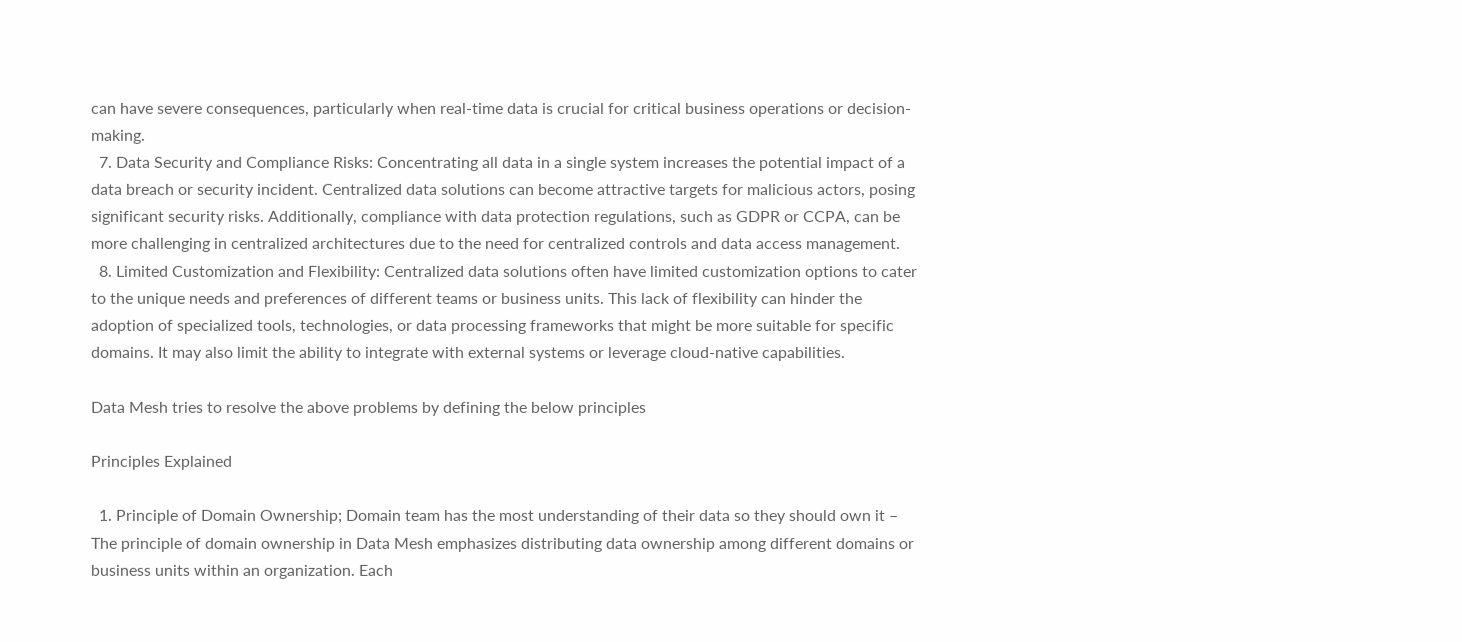can have severe consequences, particularly when real-time data is crucial for critical business operations or decision-making.
  7. Data Security and Compliance Risks: Concentrating all data in a single system increases the potential impact of a data breach or security incident. Centralized data solutions can become attractive targets for malicious actors, posing significant security risks. Additionally, compliance with data protection regulations, such as GDPR or CCPA, can be more challenging in centralized architectures due to the need for centralized controls and data access management.
  8. Limited Customization and Flexibility: Centralized data solutions often have limited customization options to cater to the unique needs and preferences of different teams or business units. This lack of flexibility can hinder the adoption of specialized tools, technologies, or data processing frameworks that might be more suitable for specific domains. It may also limit the ability to integrate with external systems or leverage cloud-native capabilities.

Data Mesh tries to resolve the above problems by defining the below principles

Principles Explained

  1. Principle of Domain Ownership; Domain team has the most understanding of their data so they should own it – The principle of domain ownership in Data Mesh emphasizes distributing data ownership among different domains or business units within an organization. Each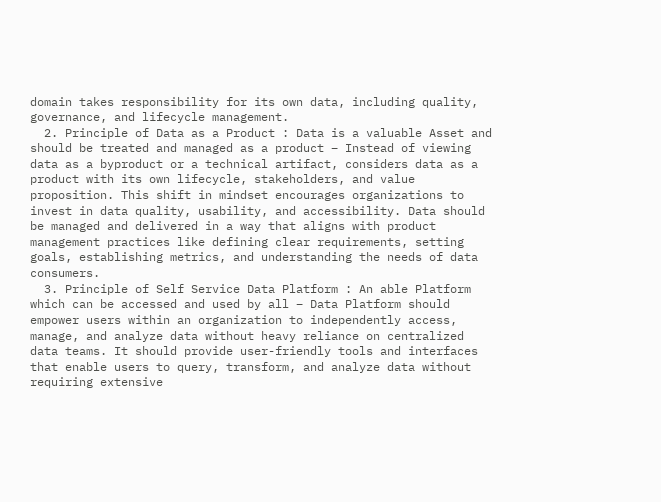domain takes responsibility for its own data, including quality, governance, and lifecycle management.
  2. Principle of Data as a Product : Data is a valuable Asset and should be treated and managed as a product – Instead of viewing data as a byproduct or a technical artifact, considers data as a product with its own lifecycle, stakeholders, and value proposition. This shift in mindset encourages organizations to invest in data quality, usability, and accessibility. Data should be managed and delivered in a way that aligns with product management practices like defining clear requirements, setting goals, establishing metrics, and understanding the needs of data consumers.
  3. Principle of Self Service Data Platform : An able Platform which can be accessed and used by all – Data Platform should empower users within an organization to independently access, manage, and analyze data without heavy reliance on centralized data teams. It should provide user-friendly tools and interfaces that enable users to query, transform, and analyze data without requiring extensive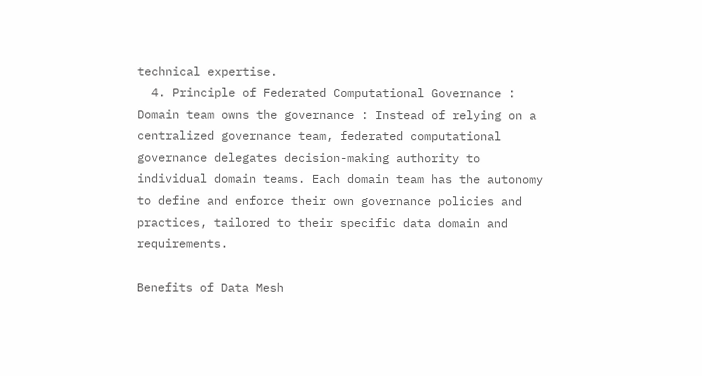technical expertise.
  4. Principle of Federated Computational Governance : Domain team owns the governance : Instead of relying on a centralized governance team, federated computational governance delegates decision-making authority to individual domain teams. Each domain team has the autonomy to define and enforce their own governance policies and practices, tailored to their specific data domain and requirements.

Benefits of Data Mesh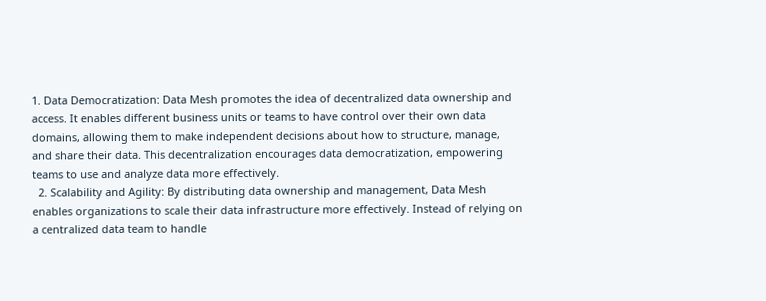1. Data Democratization: Data Mesh promotes the idea of decentralized data ownership and access. It enables different business units or teams to have control over their own data domains, allowing them to make independent decisions about how to structure, manage, and share their data. This decentralization encourages data democratization, empowering teams to use and analyze data more effectively.
  2. Scalability and Agility: By distributing data ownership and management, Data Mesh enables organizations to scale their data infrastructure more effectively. Instead of relying on a centralized data team to handle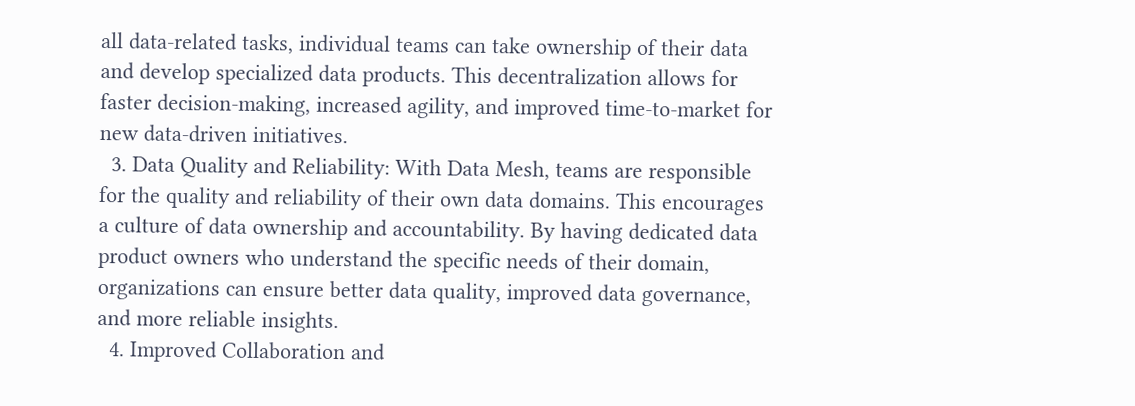all data-related tasks, individual teams can take ownership of their data and develop specialized data products. This decentralization allows for faster decision-making, increased agility, and improved time-to-market for new data-driven initiatives.
  3. Data Quality and Reliability: With Data Mesh, teams are responsible for the quality and reliability of their own data domains. This encourages a culture of data ownership and accountability. By having dedicated data product owners who understand the specific needs of their domain, organizations can ensure better data quality, improved data governance, and more reliable insights.
  4. Improved Collaboration and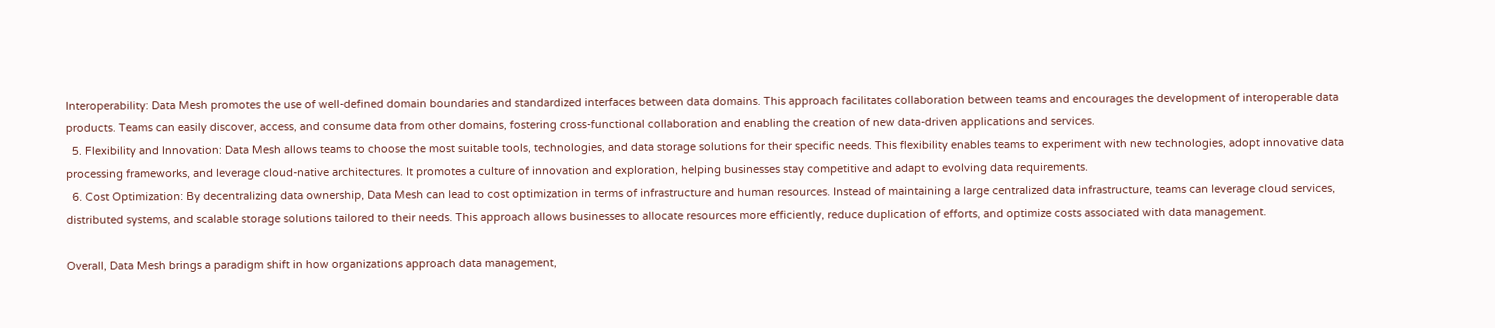Interoperability: Data Mesh promotes the use of well-defined domain boundaries and standardized interfaces between data domains. This approach facilitates collaboration between teams and encourages the development of interoperable data products. Teams can easily discover, access, and consume data from other domains, fostering cross-functional collaboration and enabling the creation of new data-driven applications and services.
  5. Flexibility and Innovation: Data Mesh allows teams to choose the most suitable tools, technologies, and data storage solutions for their specific needs. This flexibility enables teams to experiment with new technologies, adopt innovative data processing frameworks, and leverage cloud-native architectures. It promotes a culture of innovation and exploration, helping businesses stay competitive and adapt to evolving data requirements.
  6. Cost Optimization: By decentralizing data ownership, Data Mesh can lead to cost optimization in terms of infrastructure and human resources. Instead of maintaining a large centralized data infrastructure, teams can leverage cloud services, distributed systems, and scalable storage solutions tailored to their needs. This approach allows businesses to allocate resources more efficiently, reduce duplication of efforts, and optimize costs associated with data management.

Overall, Data Mesh brings a paradigm shift in how organizations approach data management,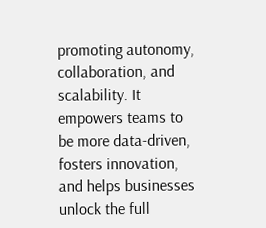promoting autonomy, collaboration, and scalability. It empowers teams to be more data-driven, fosters innovation, and helps businesses unlock the full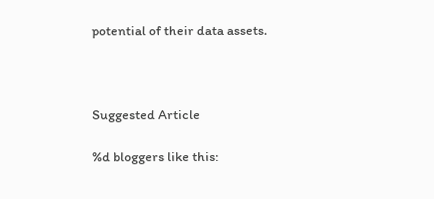potential of their data assets.



Suggested Article

%d bloggers like this: